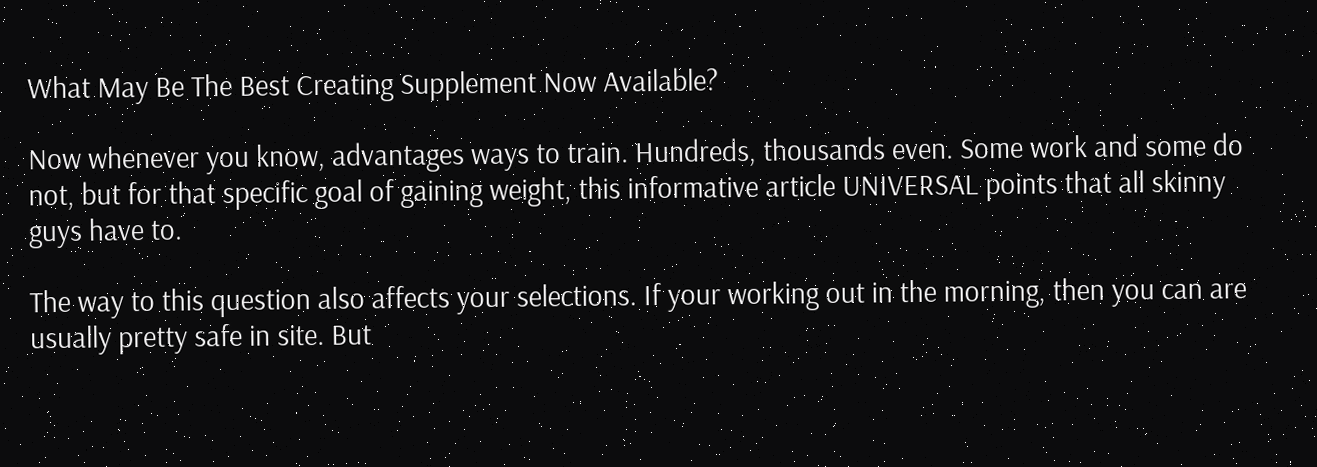What May Be The Best Creating Supplement Now Available?

Now whenever you know, advantages ways to train. Hundreds, thousands even. Some work and some do not, but for that specific goal of gaining weight, this informative article UNIVERSAL points that all skinny guys have to.

The way to this question also affects your selections. If your working out in the morning, then you can are usually pretty safe in site. But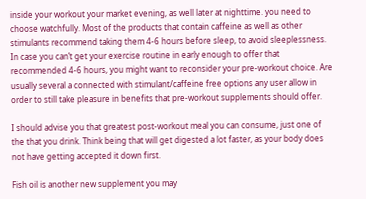inside your workout your market evening, as well later at nighttime. you need to choose watchfully. Most of the products that contain caffeine as well as other stimulants recommend taking them 4-6 hours before sleep, to avoid sleeplessness. In case you can’t get your exercise routine in early enough to offer that recommended 4-6 hours, you might want to reconsider your pre-workout choice. Are usually several a connected with stimulant/caffeine free options any user allow in order to still take pleasure in benefits that pre-workout supplements should offer.

I should advise you that greatest post-workout meal you can consume, just one of the that you drink. Think being that will get digested a lot faster, as your body does not have getting accepted it down first.

Fish oil is another new supplement you may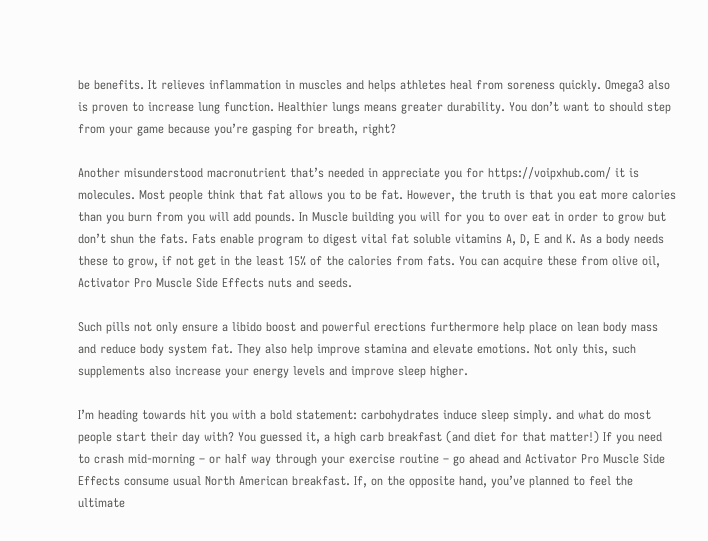be benefits. It relieves inflammation in muscles and helps athletes heal from soreness quickly. Omega3 also is proven to increase lung function. Healthier lungs means greater durability. You don’t want to should step from your game because you’re gasping for breath, right?

Another misunderstood macronutrient that’s needed in appreciate you for https://voipxhub.com/ it is molecules. Most people think that fat allows you to be fat. However, the truth is that you eat more calories than you burn from you will add pounds. In Muscle building you will for you to over eat in order to grow but don’t shun the fats. Fats enable program to digest vital fat soluble vitamins A, D, E and K. As a body needs these to grow, if not get in the least 15% of the calories from fats. You can acquire these from olive oil, Activator Pro Muscle Side Effects nuts and seeds.

Such pills not only ensure a libido boost and powerful erections furthermore help place on lean body mass and reduce body system fat. They also help improve stamina and elevate emotions. Not only this, such supplements also increase your energy levels and improve sleep higher.

I’m heading towards hit you with a bold statement: carbohydrates induce sleep simply. and what do most people start their day with? You guessed it, a high carb breakfast (and diet for that matter!) If you need to crash mid-morning – or half way through your exercise routine – go ahead and Activator Pro Muscle Side Effects consume usual North American breakfast. If, on the opposite hand, you’ve planned to feel the ultimate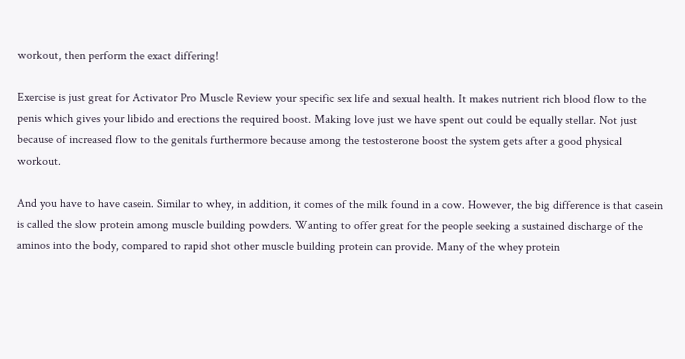workout, then perform the exact differing!

Exercise is just great for Activator Pro Muscle Review your specific sex life and sexual health. It makes nutrient rich blood flow to the penis which gives your libido and erections the required boost. Making love just we have spent out could be equally stellar. Not just because of increased flow to the genitals furthermore because among the testosterone boost the system gets after a good physical workout.

And you have to have casein. Similar to whey, in addition, it comes of the milk found in a cow. However, the big difference is that casein is called the slow protein among muscle building powders. Wanting to offer great for the people seeking a sustained discharge of the aminos into the body, compared to rapid shot other muscle building protein can provide. Many of the whey protein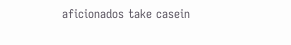aficionados take casein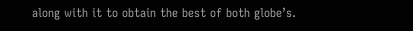along with it to obtain the best of both globe’s.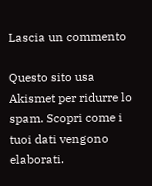Lascia un commento

Questo sito usa Akismet per ridurre lo spam. Scopri come i tuoi dati vengono elaborati.